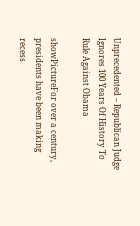Unprecedented – Republican Judge Ignores 100 Years Of History To Rule Against Obama

showPictureFor over a century, presidents have been making recess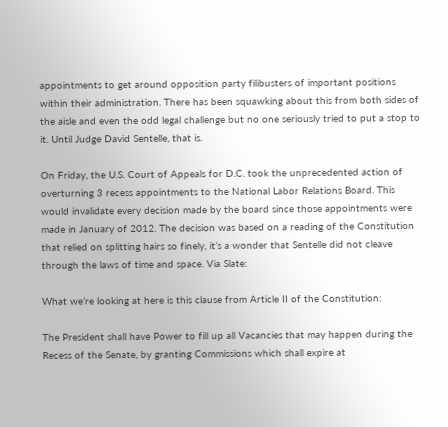appointments to get around opposition party filibusters of important positions within their administration. There has been squawking about this from both sides of the aisle and even the odd legal challenge but no one seriously tried to put a stop to it. Until Judge David Sentelle, that is.

On Friday, the U.S. Court of Appeals for D.C. took the unprecedented action of overturning 3 recess appointments to the National Labor Relations Board. This would invalidate every decision made by the board since those appointments were made in January of 2012. The decision was based on a reading of the Constitution that relied on splitting hairs so finely, it’s a wonder that Sentelle did not cleave through the laws of time and space. Via Slate:

What we’re looking at here is this clause from Article II of the Constitution:

The President shall have Power to fill up all Vacancies that may happen during the Recess of the Senate, by granting Commissions which shall expire at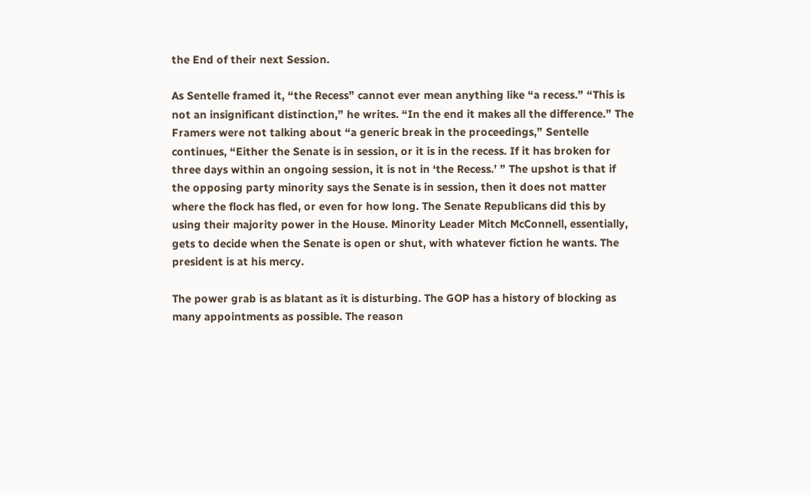the End of their next Session.

As Sentelle framed it, “the Recess” cannot ever mean anything like “a recess.” “This is not an insignificant distinction,” he writes. “In the end it makes all the difference.” The Framers were not talking about “a generic break in the proceedings,” Sentelle continues, “Either the Senate is in session, or it is in the recess. If it has broken for three days within an ongoing session, it is not in ‘the Recess.’ ” The upshot is that if the opposing party minority says the Senate is in session, then it does not matter where the flock has fled, or even for how long. The Senate Republicans did this by using their majority power in the House. Minority Leader Mitch McConnell, essentially, gets to decide when the Senate is open or shut, with whatever fiction he wants. The president is at his mercy.

The power grab is as blatant as it is disturbing. The GOP has a history of blocking as many appointments as possible. The reason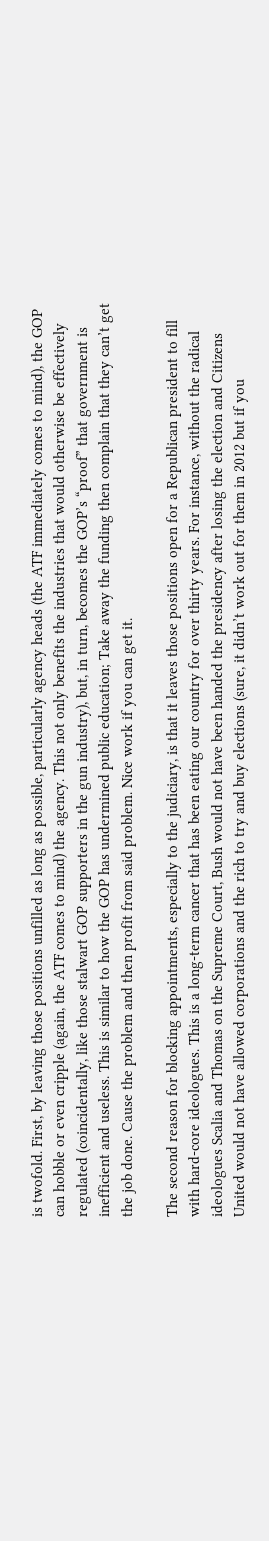is twofold. First, by leaving those positions unfilled as long as possible, particularly agency heads (the ATF immediately comes to mind), the GOP can hobble or even cripple (again, the ATF comes to mind) the agency. This not only benefits the industries that would otherwise be effectively regulated (coincidentally, like those stalwart GOP supporters in the gun industry), but, in turn, becomes the GOP’s “proof” that government is inefficient and useless. This is similar to how the GOP has undermined public education; Take away the funding then complain that they can’t get the job done. Cause the problem and then profit from said problem. Nice work if you can get it.

The second reason for blocking appointments, especially to the judiciary, is that it leaves those positions open for a Republican president to fill with hard-core ideologues. This is a long-term cancer that has been eating our country for over thirty years. For instance, without the radical ideologues Scalia and Thomas on the Supreme Court, Bush would not have been handed the presidency after losing the election and Citizens United would not have allowed corporations and the rich to try and buy elections (sure, it didn’t work out for them in 2012 but if you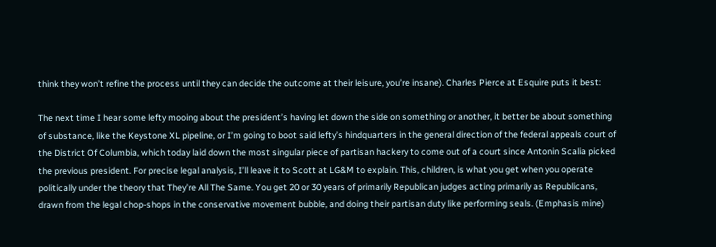think they won’t refine the process until they can decide the outcome at their leisure, you’re insane). Charles Pierce at Esquire puts it best:

The next time I hear some lefty mooing about the president’s having let down the side on something or another, it better be about something of substance, like the Keystone XL pipeline, or I’m going to boot said lefty’s hindquarters in the general direction of the federal appeals court of the District Of Columbia, which today laid down the most singular piece of partisan hackery to come out of a court since Antonin Scalia picked the previous president. For precise legal analysis, I’ll leave it to Scott at LG&M to explain. This, children, is what you get when you operate politically under the theory that They’re All The Same. You get 20 or 30 years of primarily Republican judges acting primarily as Republicans, drawn from the legal chop-shops in the conservative movement bubble, and doing their partisan duty like performing seals. (Emphasis mine)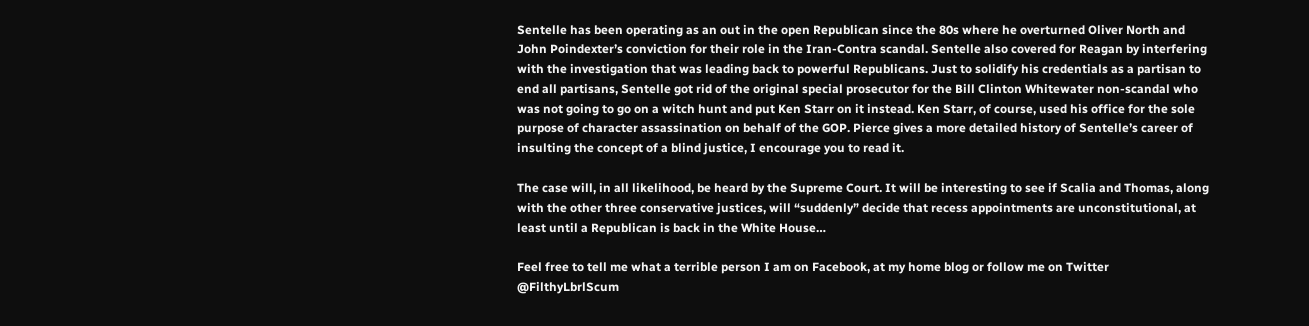Sentelle has been operating as an out in the open Republican since the 80s where he overturned Oliver North and John Poindexter’s conviction for their role in the Iran-Contra scandal. Sentelle also covered for Reagan by interfering with the investigation that was leading back to powerful Republicans. Just to solidify his credentials as a partisan to end all partisans, Sentelle got rid of the original special prosecutor for the Bill Clinton Whitewater non-scandal who was not going to go on a witch hunt and put Ken Starr on it instead. Ken Starr, of course, used his office for the sole purpose of character assassination on behalf of the GOP. Pierce gives a more detailed history of Sentelle’s career of insulting the concept of a blind justice, I encourage you to read it.

The case will, in all likelihood, be heard by the Supreme Court. It will be interesting to see if Scalia and Thomas, along with the other three conservative justices, will “suddenly” decide that recess appointments are unconstitutional, at least until a Republican is back in the White House…

Feel free to tell me what a terrible person I am on Facebook, at my home blog or follow me on Twitter @FilthyLbrlScum